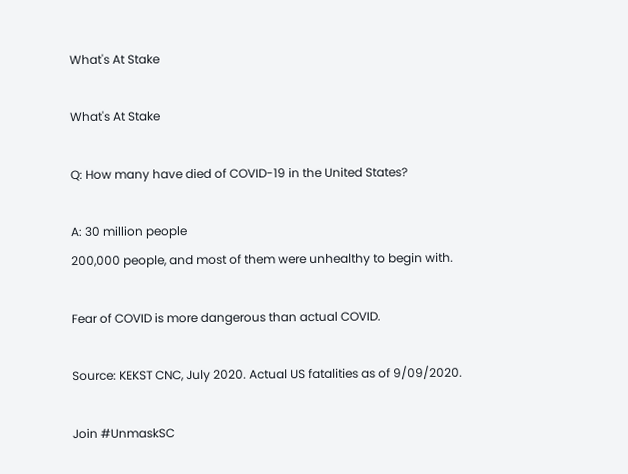What's At Stake

What's At Stake

Q: How many have died of COVID-19 in the United States?

A: 30 million people
200,000 people, and most of them were unhealthy to begin with.

Fear of COVID is more dangerous than actual COVID.

Source: KEKST CNC, July 2020. Actual US fatalities as of 9/09/2020.

Join #UnmaskSC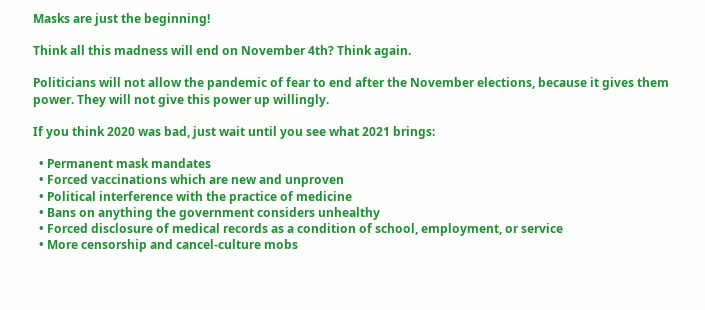Masks are just the beginning!

Think all this madness will end on November 4th? Think again.

Politicians will not allow the pandemic of fear to end after the November elections, because it gives them power. They will not give this power up willingly.

If you think 2020 was bad, just wait until you see what 2021 brings:

  • Permanent mask mandates
  • Forced vaccinations which are new and unproven
  • Political interference with the practice of medicine
  • Bans on anything the government considers unhealthy
  • Forced disclosure of medical records as a condition of school, employment, or service
  • More censorship and cancel-culture mobs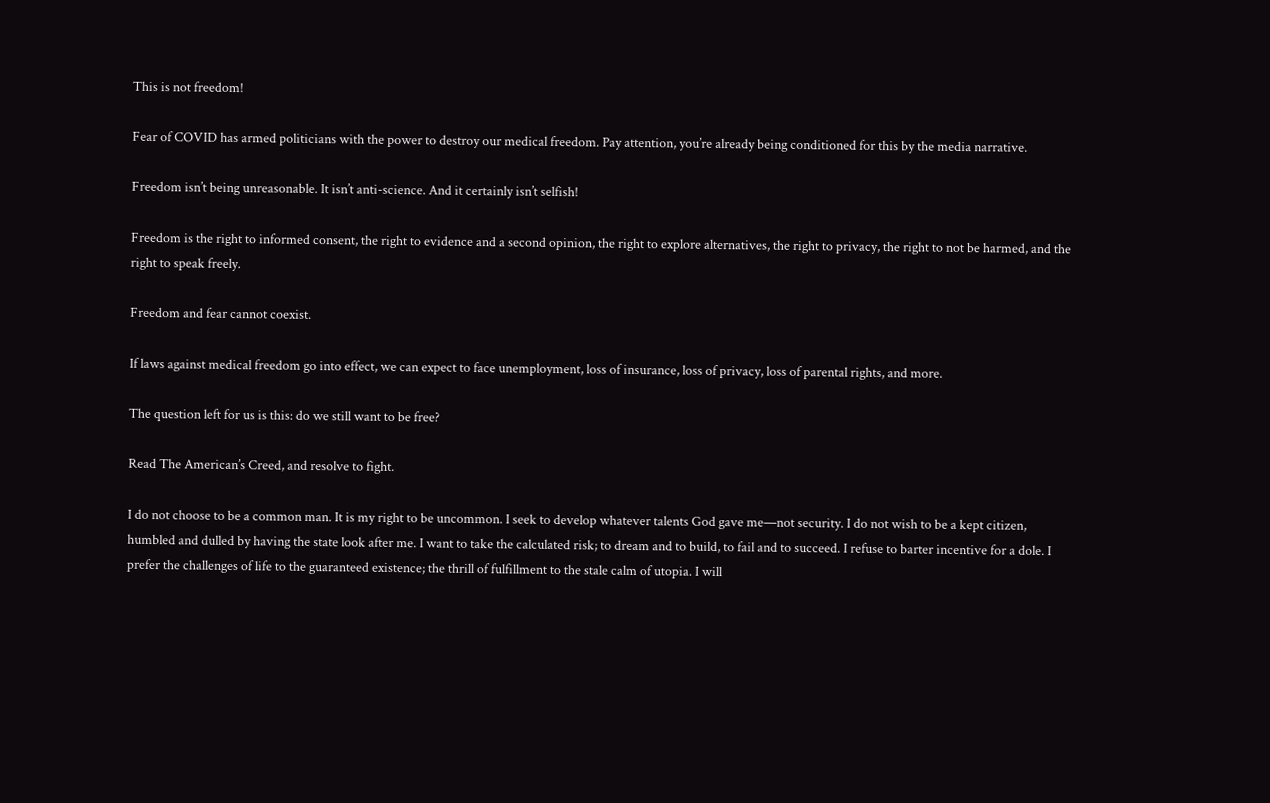This is not freedom!

Fear of COVID has armed politicians with the power to destroy our medical freedom. Pay attention, you’re already being conditioned for this by the media narrative.

Freedom isn’t being unreasonable. It isn’t anti-science. And it certainly isn’t selfish!

Freedom is the right to informed consent, the right to evidence and a second opinion, the right to explore alternatives, the right to privacy, the right to not be harmed, and the right to speak freely.

Freedom and fear cannot coexist.

If laws against medical freedom go into effect, we can expect to face unemployment, loss of insurance, loss of privacy, loss of parental rights, and more.

The question left for us is this: do we still want to be free?

Read The American’s Creed, and resolve to fight.

I do not choose to be a common man. It is my right to be uncommon. I seek to develop whatever talents God gave me—not security. I do not wish to be a kept citizen, humbled and dulled by having the state look after me. I want to take the calculated risk; to dream and to build, to fail and to succeed. I refuse to barter incentive for a dole. I prefer the challenges of life to the guaranteed existence; the thrill of fulfillment to the stale calm of utopia. I will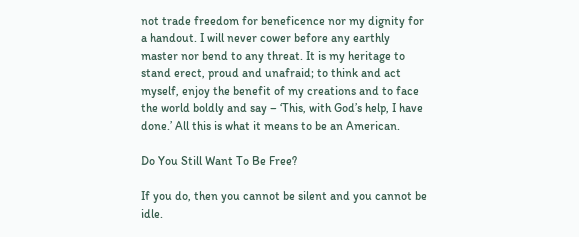not trade freedom for beneficence nor my dignity for a handout. I will never cower before any earthly master nor bend to any threat. It is my heritage to stand erect, proud and unafraid; to think and act myself, enjoy the benefit of my creations and to face the world boldly and say – ‘This, with God’s help, I have done.’ All this is what it means to be an American.

Do You Still Want To Be Free?

If you do, then you cannot be silent and you cannot be idle.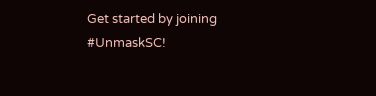Get started by joining #UnmaskSC!